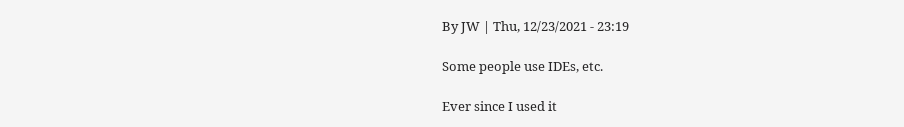By JW | Thu, 12/23/2021 - 23:19

Some people use IDEs, etc.

Ever since I used it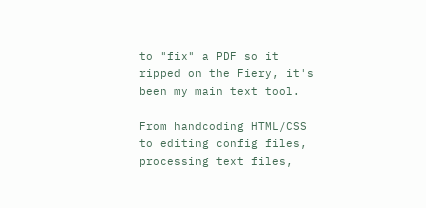to "fix" a PDF so it ripped on the Fiery, it's been my main text tool.

From handcoding HTML/CSS to editing config files, processing text files,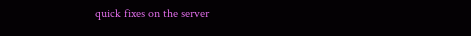quick fixes on the server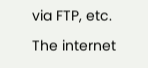via FTP, etc.

The internet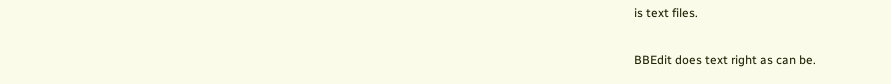is text files.

BBEdit does text right as can be.